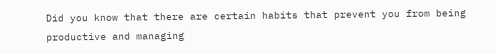Did you know that there are certain habits that prevent you from being productive and managing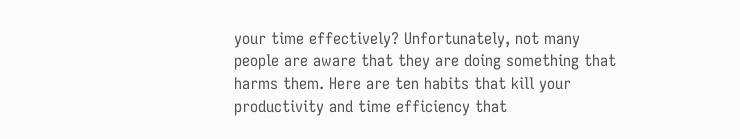your time effectively? Unfortunately, not many people are aware that they are doing something that harms them. Here are ten habits that kill your productivity and time efficiency that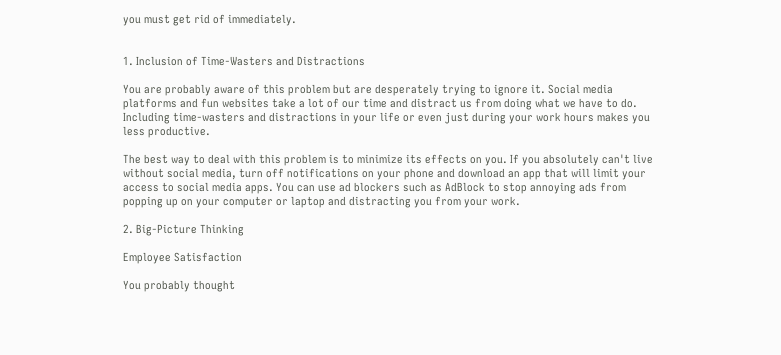you must get rid of immediately.


1. Inclusion of Time-Wasters and Distractions

You are probably aware of this problem but are desperately trying to ignore it. Social media platforms and fun websites take a lot of our time and distract us from doing what we have to do. Including time-wasters and distractions in your life or even just during your work hours makes you less productive.

The best way to deal with this problem is to minimize its effects on you. If you absolutely can't live without social media, turn off notifications on your phone and download an app that will limit your access to social media apps. You can use ad blockers such as AdBlock to stop annoying ads from popping up on your computer or laptop and distracting you from your work.

2. Big-Picture Thinking

Employee Satisfaction

You probably thought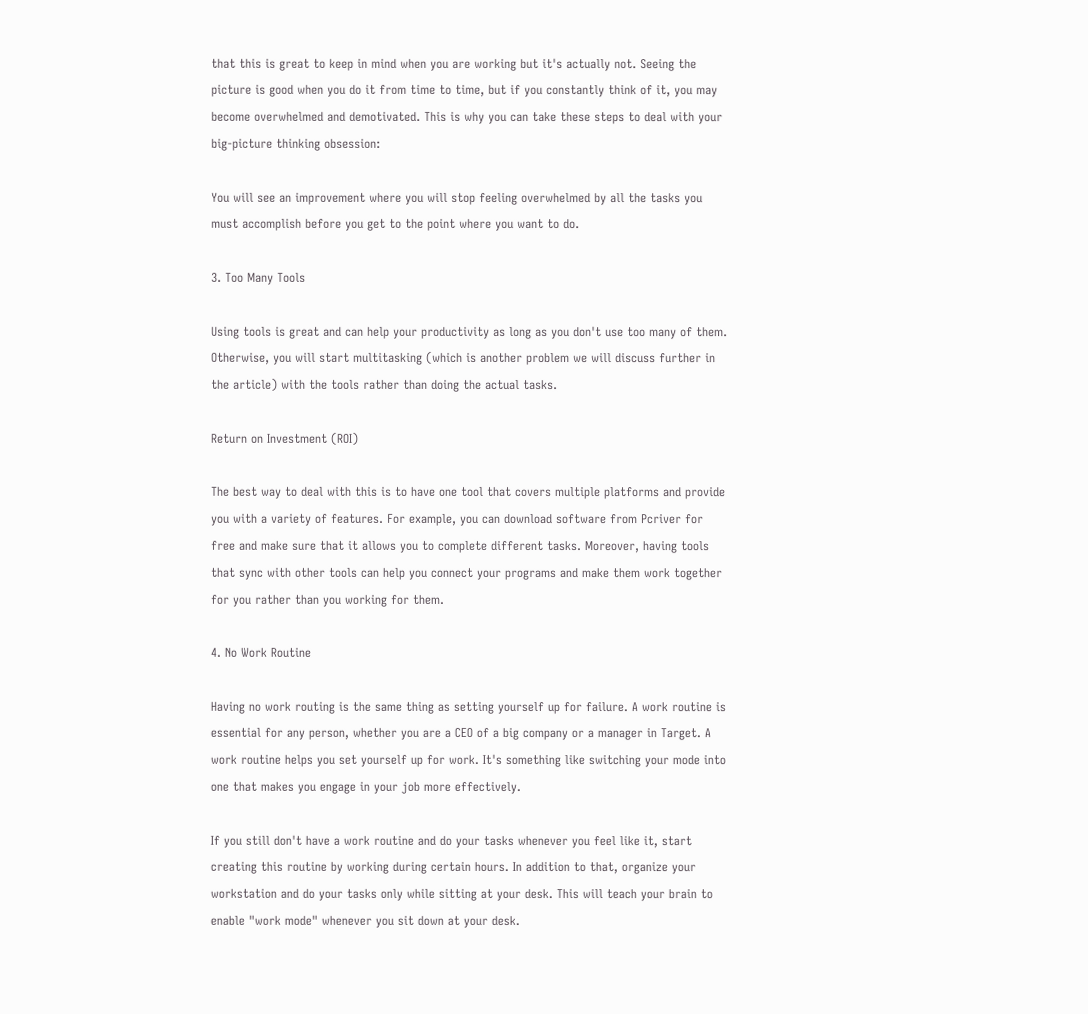that this is great to keep in mind when you are working but it's actually not. Seeing the picture is good when you do it from time to time, but if you constantly think of it, you may become overwhelmed and demotivated. This is why you can take these steps to deal with your big-picture thinking obsession:

You will see an improvement where you will stop feeling overwhelmed by all the tasks you must accomplish before you get to the point where you want to do.

3. Too Many Tools

Using tools is great and can help your productivity as long as you don't use too many of them. Otherwise, you will start multitasking (which is another problem we will discuss further in the article) with the tools rather than doing the actual tasks.

Return on Investment (ROI)

The best way to deal with this is to have one tool that covers multiple platforms and provide you with a variety of features. For example, you can download software from Pcriver for free and make sure that it allows you to complete different tasks. Moreover, having tools that sync with other tools can help you connect your programs and make them work together for you rather than you working for them.

4. No Work Routine

Having no work routing is the same thing as setting yourself up for failure. A work routine is essential for any person, whether you are a CEO of a big company or a manager in Target. A work routine helps you set yourself up for work. It's something like switching your mode into one that makes you engage in your job more effectively.

If you still don't have a work routine and do your tasks whenever you feel like it, start creating this routine by working during certain hours. In addition to that, organize your workstation and do your tasks only while sitting at your desk. This will teach your brain to enable "work mode" whenever you sit down at your desk.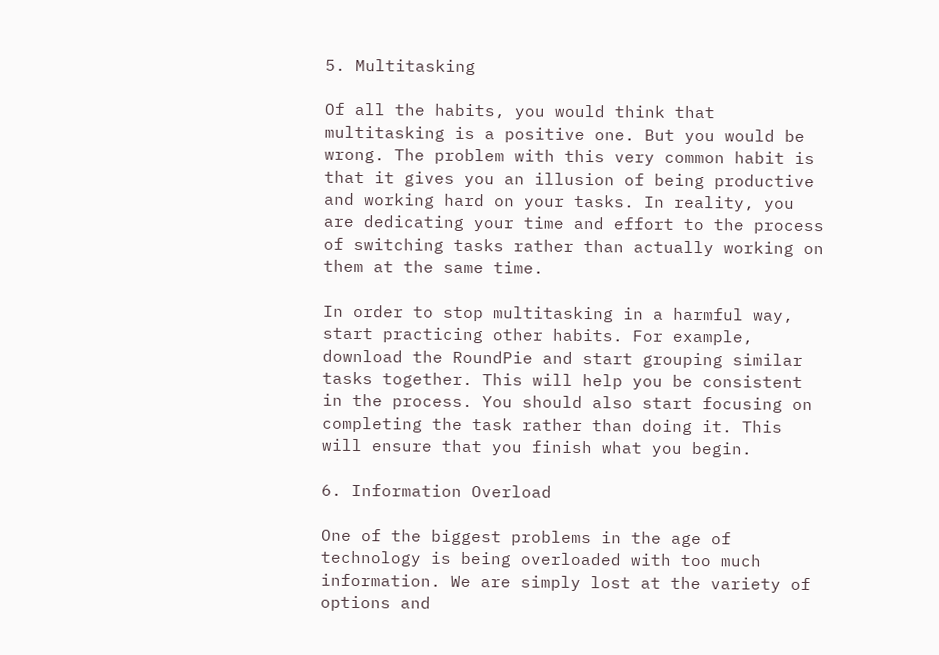5. Multitasking

Of all the habits, you would think that multitasking is a positive one. But you would be wrong. The problem with this very common habit is that it gives you an illusion of being productive and working hard on your tasks. In reality, you are dedicating your time and effort to the process of switching tasks rather than actually working on them at the same time.

In order to stop multitasking in a harmful way, start practicing other habits. For example, download the RoundPie and start grouping similar tasks together. This will help you be consistent in the process. You should also start focusing on completing the task rather than doing it. This will ensure that you finish what you begin.

6. Information Overload

One of the biggest problems in the age of technology is being overloaded with too much information. We are simply lost at the variety of options and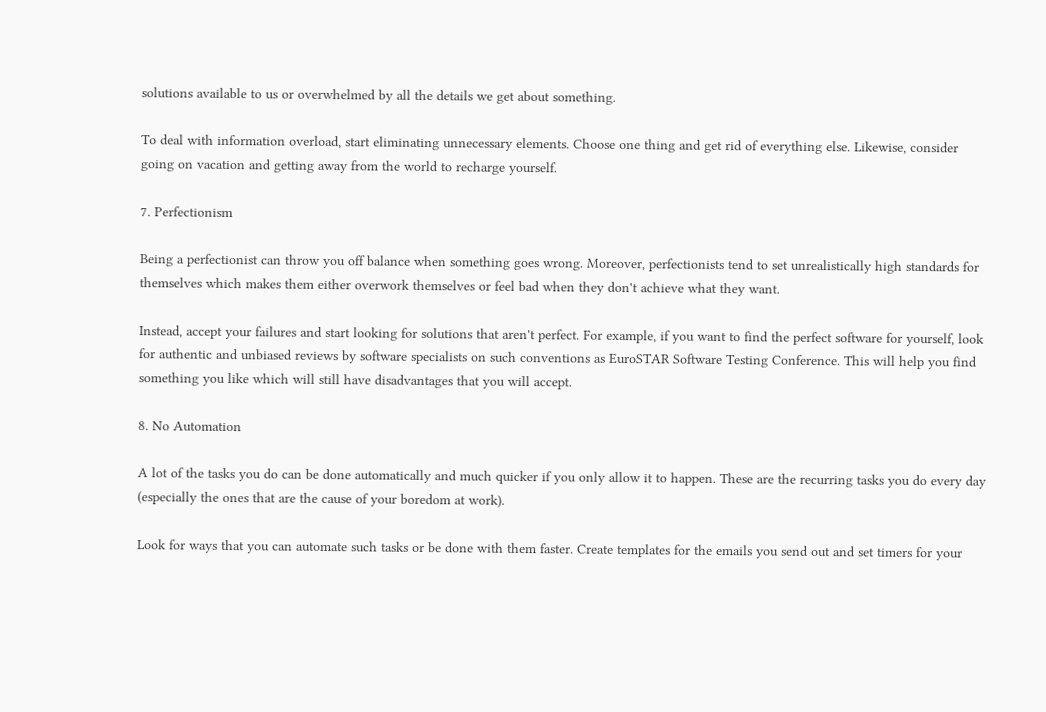solutions available to us or overwhelmed by all the details we get about something.

To deal with information overload, start eliminating unnecessary elements. Choose one thing and get rid of everything else. Likewise, consider going on vacation and getting away from the world to recharge yourself.

7. Perfectionism

Being a perfectionist can throw you off balance when something goes wrong. Moreover, perfectionists tend to set unrealistically high standards for themselves which makes them either overwork themselves or feel bad when they don't achieve what they want.

Instead, accept your failures and start looking for solutions that aren't perfect. For example, if you want to find the perfect software for yourself, look for authentic and unbiased reviews by software specialists on such conventions as EuroSTAR Software Testing Conference. This will help you find something you like which will still have disadvantages that you will accept.

8. No Automation

A lot of the tasks you do can be done automatically and much quicker if you only allow it to happen. These are the recurring tasks you do every day (especially the ones that are the cause of your boredom at work).

Look for ways that you can automate such tasks or be done with them faster. Create templates for the emails you send out and set timers for your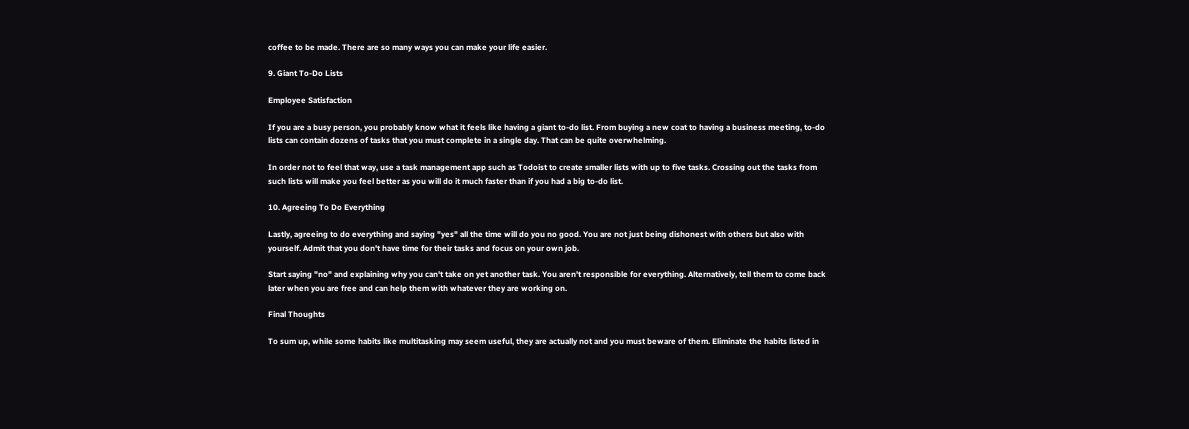coffee to be made. There are so many ways you can make your life easier.

9. Giant To-Do Lists

Employee Satisfaction

If you are a busy person, you probably know what it feels like having a giant to-do list. From buying a new coat to having a business meeting, to-do lists can contain dozens of tasks that you must complete in a single day. That can be quite overwhelming.

In order not to feel that way, use a task management app such as Todoist to create smaller lists with up to five tasks. Crossing out the tasks from such lists will make you feel better as you will do it much faster than if you had a big to-do list.

10. Agreeing To Do Everything

Lastly, agreeing to do everything and saying "yes" all the time will do you no good. You are not just being dishonest with others but also with yourself. Admit that you don't have time for their tasks and focus on your own job.

Start saying "no" and explaining why you can't take on yet another task. You aren't responsible for everything. Alternatively, tell them to come back later when you are free and can help them with whatever they are working on.

Final Thoughts

To sum up, while some habits like multitasking may seem useful, they are actually not and you must beware of them. Eliminate the habits listed in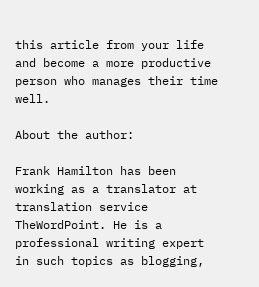this article from your life and become a more productive person who manages their time well.

About the author:

Frank Hamilton has been working as a translator at translation service TheWordPoint. He is a professional writing expert in such topics as blogging,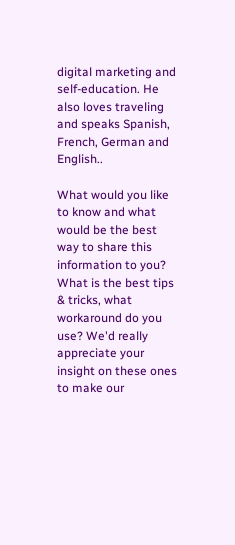digital marketing and self-education. He also loves traveling and speaks Spanish, French, German and English..

What would you like to know and what would be the best way to share this information to you? What is the best tips & tricks, what workaround do you use? We'd really appreciate your insight on these ones to make our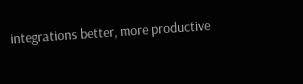integrations better, more productive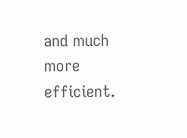and much more efficient.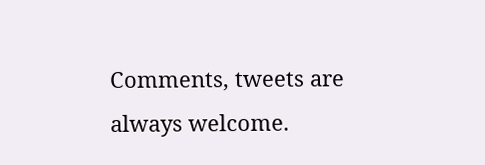Comments, tweets are always welcome.